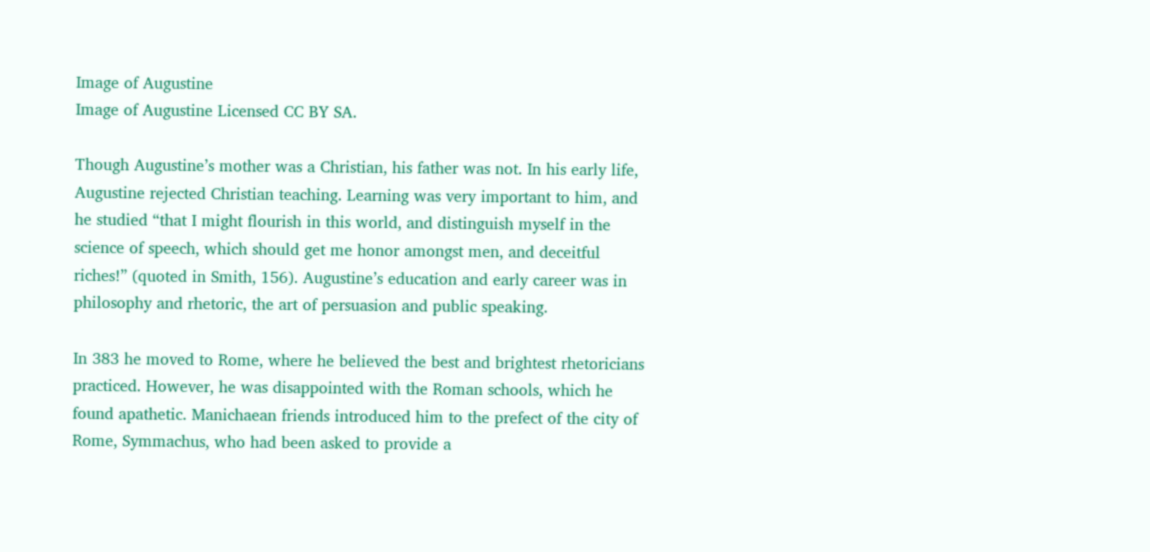Image of Augustine
Image of Augustine Licensed CC BY SA.

Though Augustine’s mother was a Christian, his father was not. In his early life, Augustine rejected Christian teaching. Learning was very important to him, and he studied “that I might flourish in this world, and distinguish myself in the science of speech, which should get me honor amongst men, and deceitful riches!” (quoted in Smith, 156). Augustine’s education and early career was in philosophy and rhetoric, the art of persuasion and public speaking.

In 383 he moved to Rome, where he believed the best and brightest rhetoricians practiced. However, he was disappointed with the Roman schools, which he found apathetic. Manichaean friends introduced him to the prefect of the city of Rome, Symmachus, who had been asked to provide a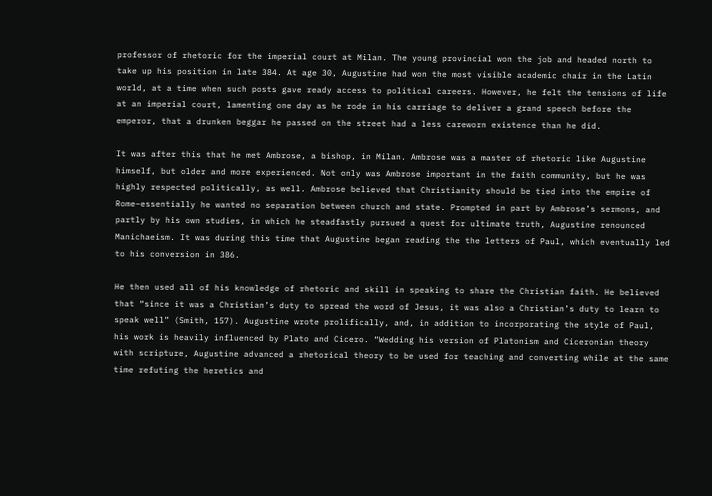professor of rhetoric for the imperial court at Milan. The young provincial won the job and headed north to take up his position in late 384. At age 30, Augustine had won the most visible academic chair in the Latin world, at a time when such posts gave ready access to political careers. However, he felt the tensions of life at an imperial court, lamenting one day as he rode in his carriage to deliver a grand speech before the emperor, that a drunken beggar he passed on the street had a less careworn existence than he did.

It was after this that he met Ambrose, a bishop, in Milan. Ambrose was a master of rhetoric like Augustine himself, but older and more experienced. Not only was Ambrose important in the faith community, but he was highly respected politically, as well. Ambrose believed that Christianity should be tied into the empire of Rome–essentially he wanted no separation between church and state. Prompted in part by Ambrose’s sermons, and partly by his own studies, in which he steadfastly pursued a quest for ultimate truth, Augustine renounced Manichaeism. It was during this time that Augustine began reading the the letters of Paul, which eventually led to his conversion in 386.

He then used all of his knowledge of rhetoric and skill in speaking to share the Christian faith. He believed that “since it was a Christian’s duty to spread the word of Jesus, it was also a Christian’s duty to learn to speak well” (Smith, 157). Augustine wrote prolifically, and, in addition to incorporating the style of Paul, his work is heavily influenced by Plato and Cicero. “Wedding his version of Platonism and Ciceronian theory with scripture, Augustine advanced a rhetorical theory to be used for teaching and converting while at the same time refuting the heretics and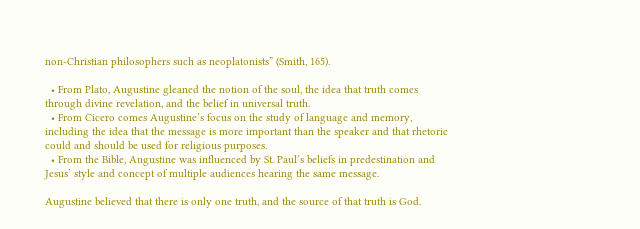non-Christian philosophers such as neoplatonists” (Smith, 165).

  • From Plato, Augustine gleaned the notion of the soul, the idea that truth comes through divine revelation, and the belief in universal truth.
  • From Cicero comes Augustine’s focus on the study of language and memory, including the idea that the message is more important than the speaker and that rhetoric could and should be used for religious purposes.
  • From the Bible, Augustine was influenced by St. Paul’s beliefs in predestination and Jesus’ style and concept of multiple audiences hearing the same message.

Augustine believed that there is only one truth, and the source of that truth is God.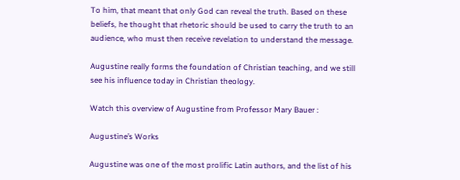To him, that meant that only God can reveal the truth. Based on these beliefs, he thought that rhetoric should be used to carry the truth to an audience, who must then receive revelation to understand the message.

Augustine really forms the foundation of Christian teaching, and we still see his influence today in Christian theology.

Watch this overview of Augustine from Professor Mary Bauer :

Augustine’s Works

Augustine was one of the most prolific Latin authors, and the list of his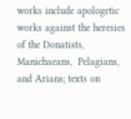works include apologetic works against the heresies of the Donatists, Manichaeans,  Pelagians, and Arians; texts on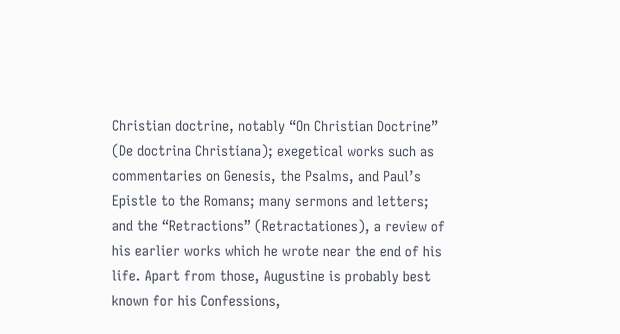Christian doctrine, notably “On Christian Doctrine” (De doctrina Christiana); exegetical works such as commentaries on Genesis, the Psalms, and Paul’s Epistle to the Romans; many sermons and letters; and the “Retractions” (Retractationes), a review of his earlier works which he wrote near the end of his life. Apart from those, Augustine is probably best known for his Confessions,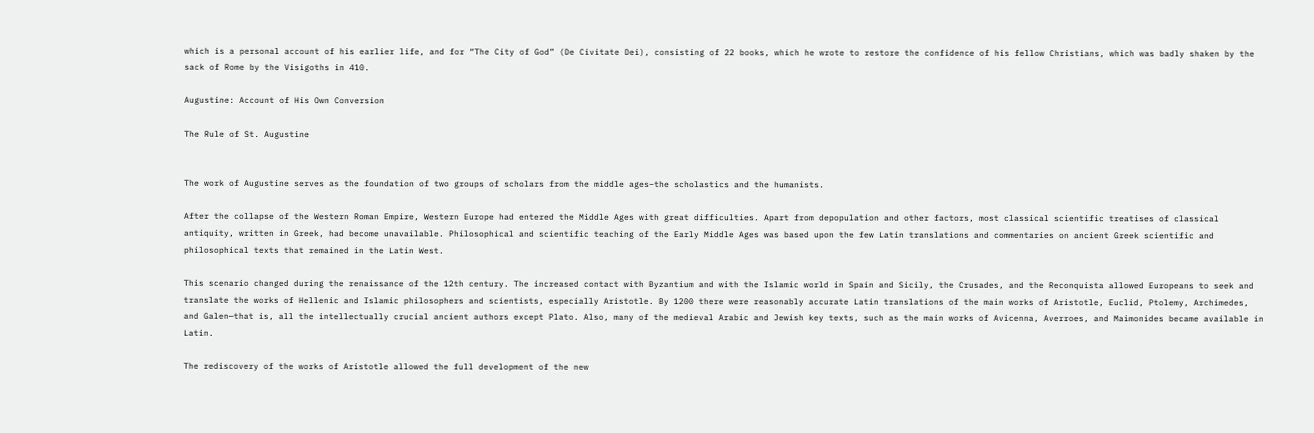which is a personal account of his earlier life, and for “The City of God” (De Civitate Dei), consisting of 22 books, which he wrote to restore the confidence of his fellow Christians, which was badly shaken by the sack of Rome by the Visigoths in 410.

Augustine: Account of His Own Conversion

The Rule of St. Augustine


The work of Augustine serves as the foundation of two groups of scholars from the middle ages–the scholastics and the humanists.

After the collapse of the Western Roman Empire, Western Europe had entered the Middle Ages with great difficulties. Apart from depopulation and other factors, most classical scientific treatises of classical antiquity, written in Greek, had become unavailable. Philosophical and scientific teaching of the Early Middle Ages was based upon the few Latin translations and commentaries on ancient Greek scientific and philosophical texts that remained in the Latin West.

This scenario changed during the renaissance of the 12th century. The increased contact with Byzantium and with the Islamic world in Spain and Sicily, the Crusades, and the Reconquista allowed Europeans to seek and translate the works of Hellenic and Islamic philosophers and scientists, especially Aristotle. By 1200 there were reasonably accurate Latin translations of the main works of Aristotle, Euclid, Ptolemy, Archimedes, and Galen—that is, all the intellectually crucial ancient authors except Plato. Also, many of the medieval Arabic and Jewish key texts, such as the main works of Avicenna, Averroes, and Maimonides became available in Latin.

The rediscovery of the works of Aristotle allowed the full development of the new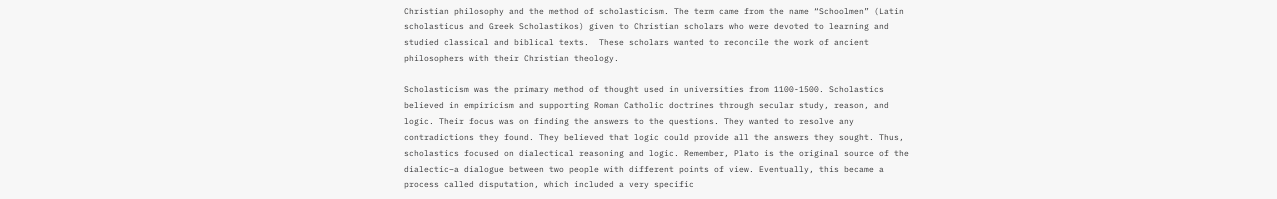Christian philosophy and the method of scholasticism. The term came from the name “Schoolmen” (Latin scholasticus and Greek Scholastikos) given to Christian scholars who were devoted to learning and studied classical and biblical texts.  These scholars wanted to reconcile the work of ancient philosophers with their Christian theology.

Scholasticism was the primary method of thought used in universities from 1100-1500. Scholastics believed in empiricism and supporting Roman Catholic doctrines through secular study, reason, and logic. Their focus was on finding the answers to the questions. They wanted to resolve any contradictions they found. They believed that logic could provide all the answers they sought. Thus, scholastics focused on dialectical reasoning and logic. Remember, Plato is the original source of the dialectic–a dialogue between two people with different points of view. Eventually, this became a process called disputation, which included a very specific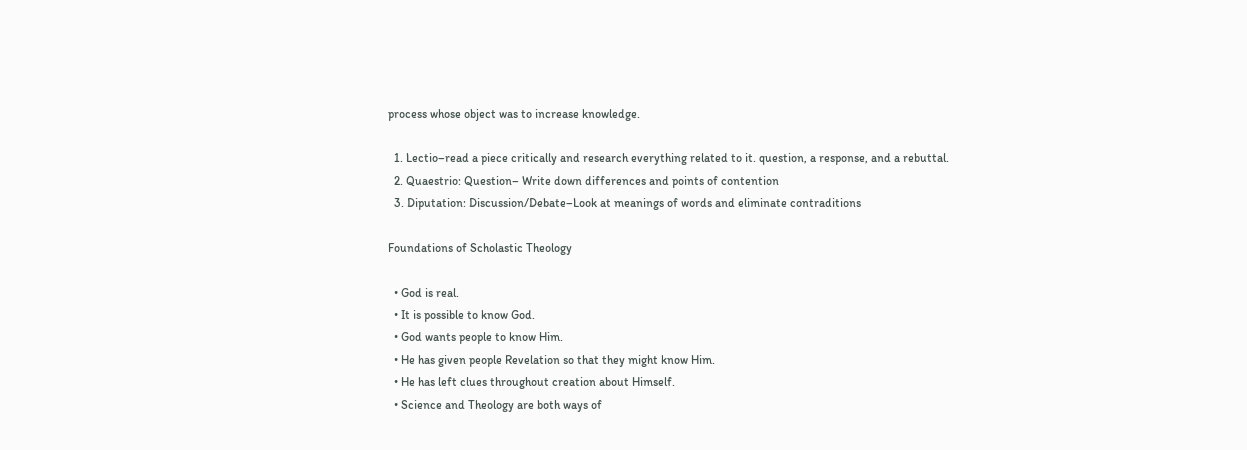process whose object was to increase knowledge.

  1. Lectio–read a piece critically and research everything related to it. question, a response, and a rebuttal.
  2. Quaestrio: Question– Write down differences and points of contention
  3. Diputation: Discussion/Debate–Look at meanings of words and eliminate contraditions

Foundations of Scholastic Theology

  • God is real.
  • It is possible to know God.
  • God wants people to know Him.
  • He has given people Revelation so that they might know Him.
  • He has left clues throughout creation about Himself.
  • Science and Theology are both ways of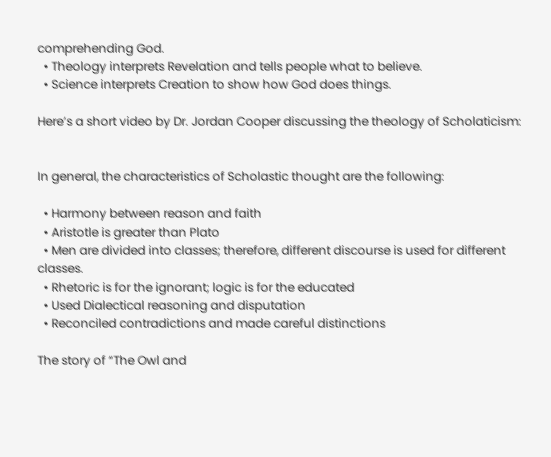comprehending God.
  • Theology interprets Revelation and tells people what to believe.
  • Science interprets Creation to show how God does things.

Here’s a short video by Dr. Jordan Cooper discussing the theology of Scholaticism:


In general, the characteristics of Scholastic thought are the following:

  • Harmony between reason and faith
  • Aristotle is greater than Plato
  • Men are divided into classes; therefore, different discourse is used for different classes.
  • Rhetoric is for the ignorant; logic is for the educated
  • Used Dialectical reasoning and disputation
  • Reconciled contradictions and made careful distinctions

The story of “The Owl and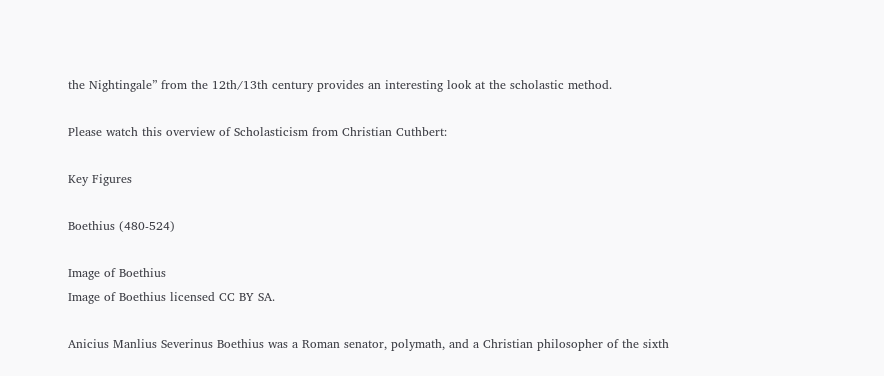the Nightingale” from the 12th/13th century provides an interesting look at the scholastic method.

Please watch this overview of Scholasticism from Christian Cuthbert:

Key Figures

Boethius (480-524)

Image of Boethius
Image of Boethius licensed CC BY SA.

Anicius Manlius Severinus Boethius was a Roman senator, polymath, and a Christian philosopher of the sixth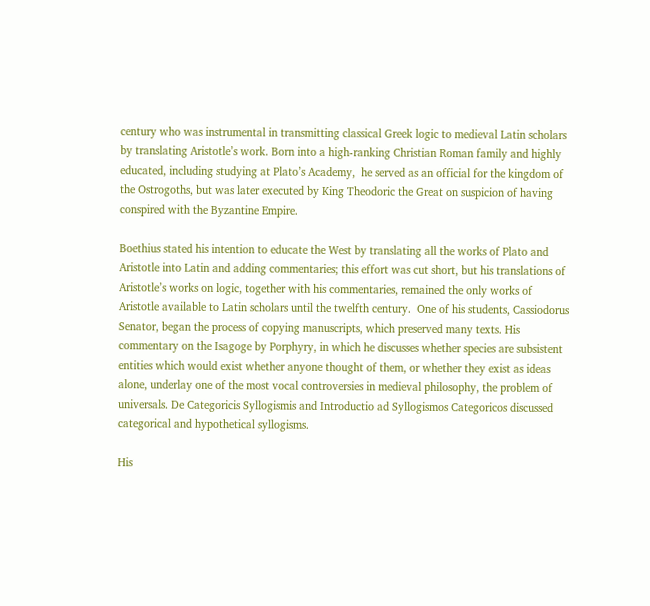century who was instrumental in transmitting classical Greek logic to medieval Latin scholars by translating Aristotle’s work. Born into a high-ranking Christian Roman family and highly educated, including studying at Plato’s Academy,  he served as an official for the kingdom of the Ostrogoths, but was later executed by King Theodoric the Great on suspicion of having conspired with the Byzantine Empire.

Boethius stated his intention to educate the West by translating all the works of Plato and Aristotle into Latin and adding commentaries; this effort was cut short, but his translations of Aristotle’s works on logic, together with his commentaries, remained the only works of Aristotle available to Latin scholars until the twelfth century.  One of his students, Cassiodorus Senator, began the process of copying manuscripts, which preserved many texts. His commentary on the Isagoge by Porphyry, in which he discusses whether species are subsistent entities which would exist whether anyone thought of them, or whether they exist as ideas alone, underlay one of the most vocal controversies in medieval philosophy, the problem of universals. De Categoricis Syllogismis and Introductio ad Syllogismos Categoricos discussed categorical and hypothetical syllogisms.

His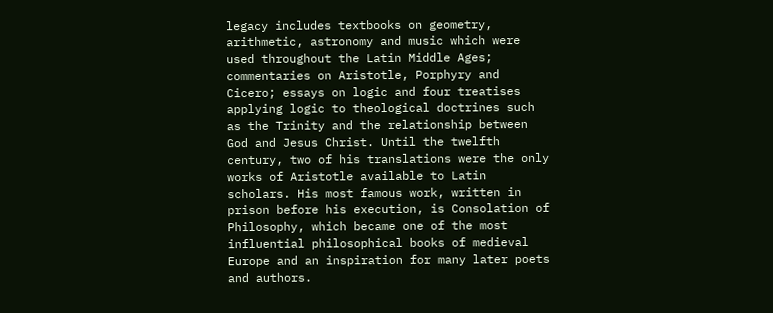legacy includes textbooks on geometry, arithmetic, astronomy and music which were used throughout the Latin Middle Ages; commentaries on Aristotle, Porphyry and Cicero; essays on logic and four treatises applying logic to theological doctrines such as the Trinity and the relationship between God and Jesus Christ. Until the twelfth century, two of his translations were the only works of Aristotle available to Latin scholars. His most famous work, written in prison before his execution, is Consolation of Philosophy, which became one of the most influential philosophical books of medieval Europe and an inspiration for many later poets and authors.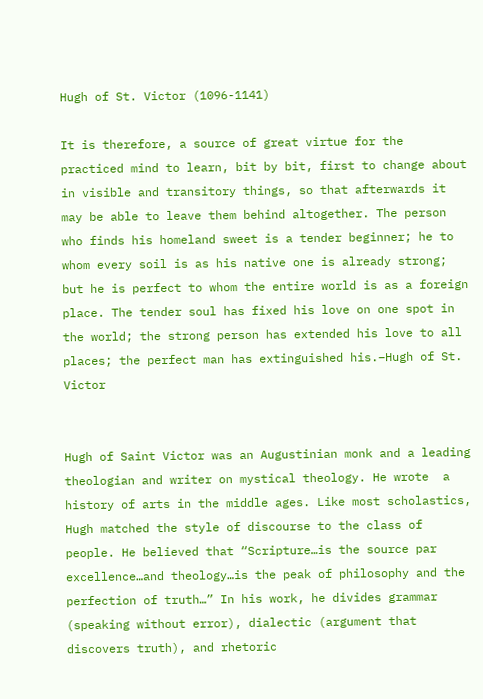Hugh of St. Victor (1096-1141)

It is therefore, a source of great virtue for the practiced mind to learn, bit by bit, first to change about in visible and transitory things, so that afterwards it may be able to leave them behind altogether. The person who finds his homeland sweet is a tender beginner; he to whom every soil is as his native one is already strong; but he is perfect to whom the entire world is as a foreign place. The tender soul has fixed his love on one spot in the world; the strong person has extended his love to all places; the perfect man has extinguished his.–Hugh of St. Victor


Hugh of Saint Victor was an Augustinian monk and a leading theologian and writer on mystical theology. He wrote  a history of arts in the middle ages. Like most scholastics, Hugh matched the style of discourse to the class of people. He believed that “Scripture…is the source par excellence…and theology…is the peak of philosophy and the perfection of truth…” In his work, he divides grammar (speaking without error), dialectic (argument that discovers truth), and rhetoric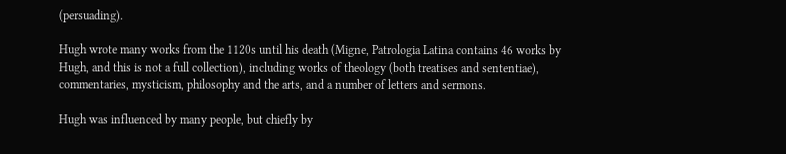(persuading).

Hugh wrote many works from the 1120s until his death (Migne, Patrologia Latina contains 46 works by Hugh, and this is not a full collection), including works of theology (both treatises and sententiae), commentaries, mysticism, philosophy and the arts, and a number of letters and sermons.

Hugh was influenced by many people, but chiefly by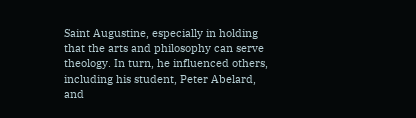Saint Augustine, especially in holding that the arts and philosophy can serve theology. In turn, he influenced others, including his student, Peter Abelard, and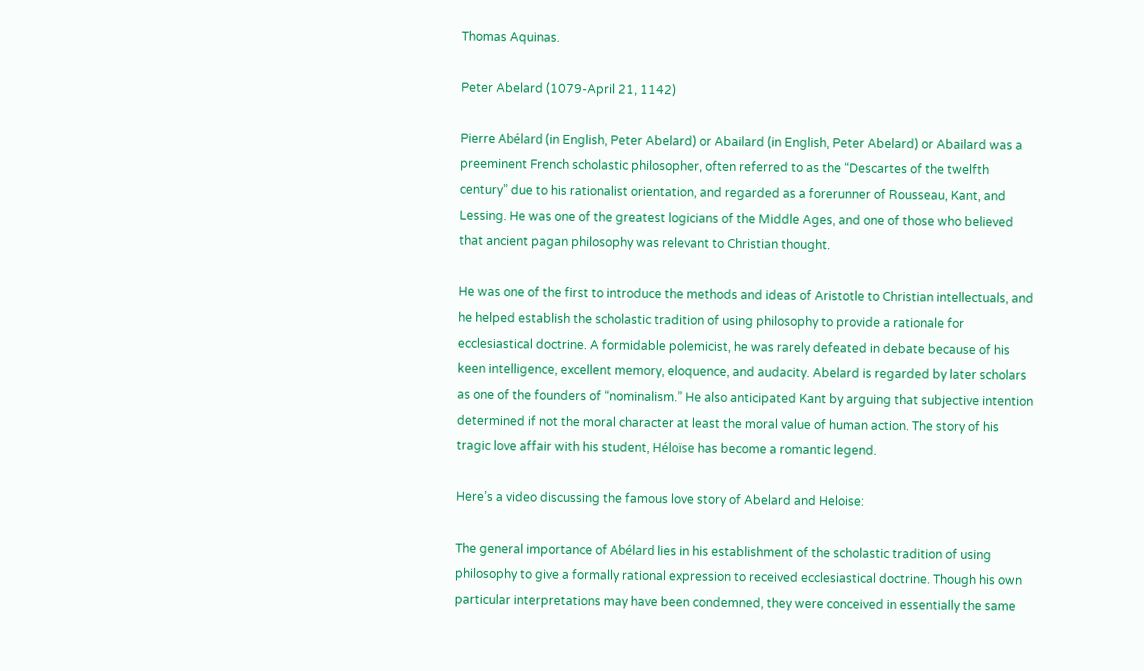Thomas Aquinas.

Peter Abelard (1079-April 21, 1142)

Pierre Abélard (in English, Peter Abelard) or Abailard (in English, Peter Abelard) or Abailard was a preeminent French scholastic philosopher, often referred to as the “Descartes of the twelfth century” due to his rationalist orientation, and regarded as a forerunner of Rousseau, Kant, and Lessing. He was one of the greatest logicians of the Middle Ages, and one of those who believed that ancient pagan philosophy was relevant to Christian thought.

He was one of the first to introduce the methods and ideas of Aristotle to Christian intellectuals, and he helped establish the scholastic tradition of using philosophy to provide a rationale for ecclesiastical doctrine. A formidable polemicist, he was rarely defeated in debate because of his keen intelligence, excellent memory, eloquence, and audacity. Abelard is regarded by later scholars as one of the founders of “nominalism.” He also anticipated Kant by arguing that subjective intention determined if not the moral character at least the moral value of human action. The story of his tragic love affair with his student, Héloïse has become a romantic legend.

Here’s a video discussing the famous love story of Abelard and Heloise:

The general importance of Abélard lies in his establishment of the scholastic tradition of using philosophy to give a formally rational expression to received ecclesiastical doctrine. Though his own particular interpretations may have been condemned, they were conceived in essentially the same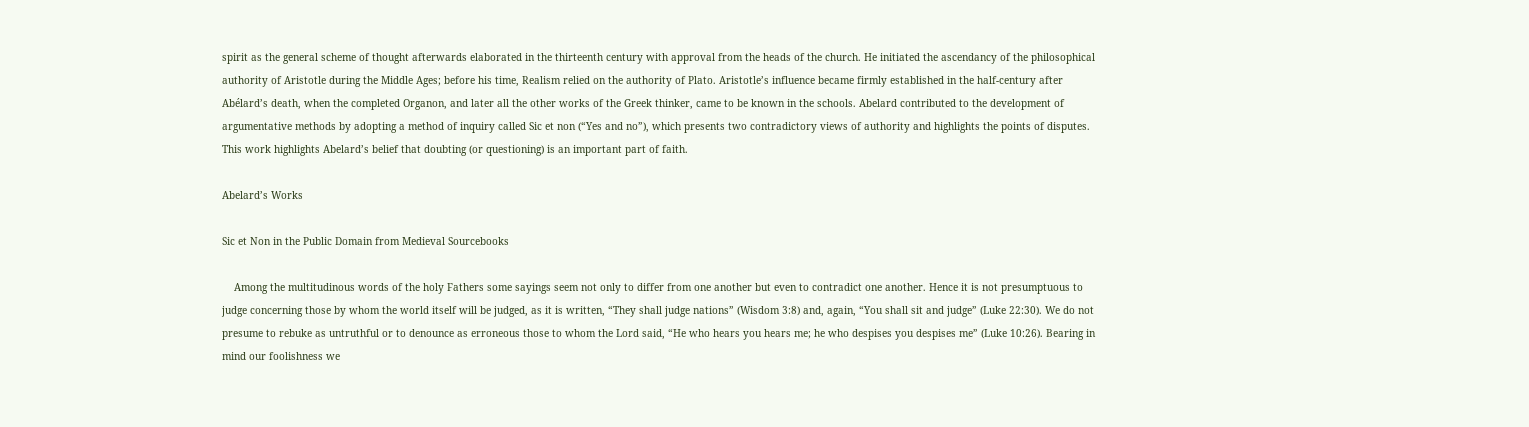spirit as the general scheme of thought afterwards elaborated in the thirteenth century with approval from the heads of the church. He initiated the ascendancy of the philosophical authority of Aristotle during the Middle Ages; before his time, Realism relied on the authority of Plato. Aristotle’s influence became firmly established in the half-century after Abélard’s death, when the completed Organon, and later all the other works of the Greek thinker, came to be known in the schools. Abelard contributed to the development of argumentative methods by adopting a method of inquiry called Sic et non (“Yes and no”), which presents two contradictory views of authority and highlights the points of disputes. This work highlights Abelard’s belief that doubting (or questioning) is an important part of faith.

Abelard’s Works

Sic et Non in the Public Domain from Medieval Sourcebooks

    Among the multitudinous words of the holy Fathers some sayings seem not only to differ from one another but even to contradict one another. Hence it is not presumptuous to judge concerning those by whom the world itself will be judged, as it is written, “They shall judge nations” (Wisdom 3:8) and, again, “You shall sit and judge” (Luke 22:30). We do not presume to rebuke as untruthful or to denounce as erroneous those to whom the Lord said, “He who hears you hears me; he who despises you despises me” (Luke 10:26). Bearing in mind our foolishness we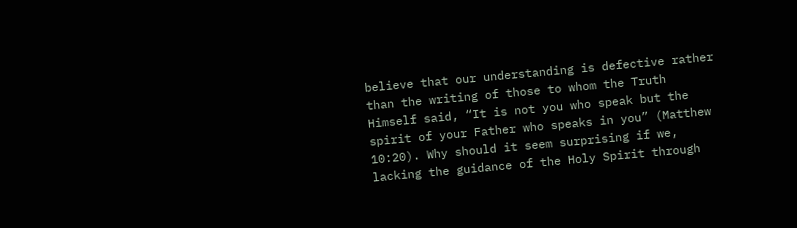believe that our understanding is defective rather than the writing of those to whom the Truth Himself said, “It is not you who speak but the spirit of your Father who speaks in you” (Matthew 10:20). Why should it seem surprising if we, lacking the guidance of the Holy Spirit through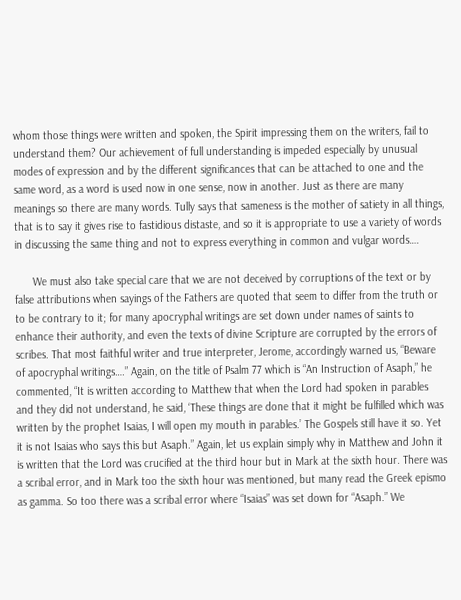whom those things were written and spoken, the Spirit impressing them on the writers, fail to understand them? Our achievement of full understanding is impeded especially by unusual modes of expression and by the different significances that can be attached to one and the same word, as a word is used now in one sense, now in another. Just as there are many meanings so there are many words. Tully says that sameness is the mother of satiety in all things, that is to say it gives rise to fastidious distaste, and so it is appropriate to use a variety of words in discussing the same thing and not to express everything in common and vulgar words….

      We must also take special care that we are not deceived by corruptions of the text or by false attributions when sayings of the Fathers are quoted that seem to differ from the truth or to be contrary to it; for many apocryphal writings are set down under names of saints to enhance their authority, and even the texts of divine Scripture are corrupted by the errors of scribes. That most faithful writer and true interpreter, Jerome, accordingly warned us, “Beware of apocryphal writings….” Again, on the title of Psalm 77 which is “An Instruction of Asaph,” he commented, “It is written according to Matthew that when the Lord had spoken in parables and they did not understand, he said, ‘These things are done that it might be fulfilled which was written by the prophet Isaias, I will open my mouth in parables.’ The Gospels still have it so. Yet it is not Isaias who says this but Asaph.” Again, let us explain simply why in Matthew and John it is written that the Lord was crucified at the third hour but in Mark at the sixth hour. There was a scribal error, and in Mark too the sixth hour was mentioned, but many read the Greek epismo as gamma. So too there was a scribal error where “Isaias” was set down for “Asaph.” We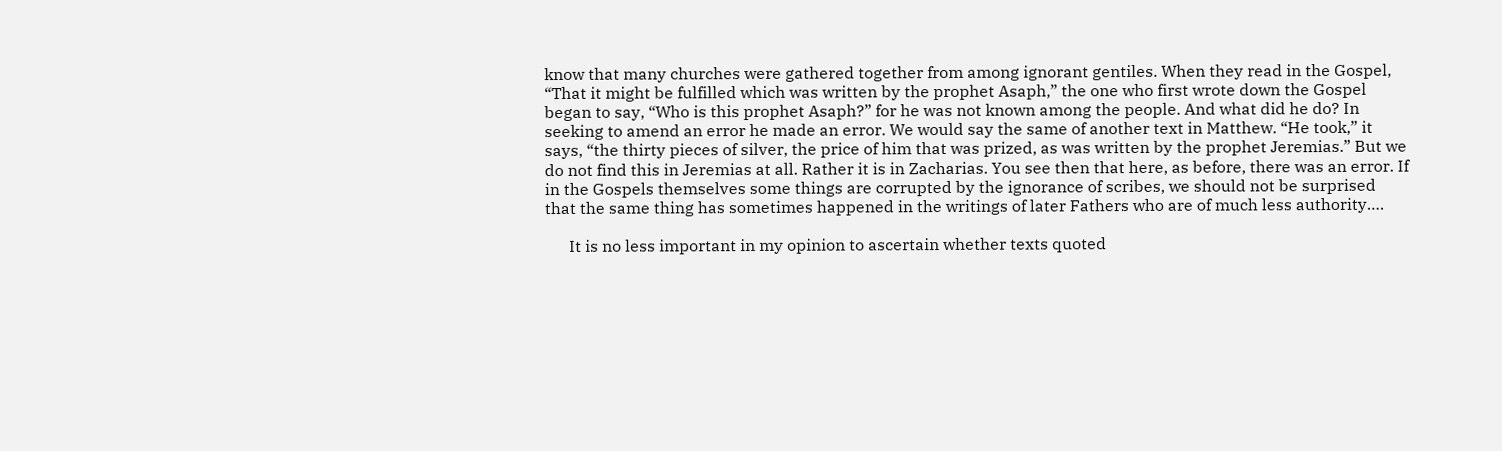know that many churches were gathered together from among ignorant gentiles. When they read in the Gospel, “That it might be fulfilled which was written by the prophet Asaph,” the one who first wrote down the Gospel began to say, “Who is this prophet Asaph?” for he was not known among the people. And what did he do? In seeking to amend an error he made an error. We would say the same of another text in Matthew. “He took,” it says, “the thirty pieces of silver, the price of him that was prized, as was written by the prophet Jeremias.” But we do not find this in Jeremias at all. Rather it is in Zacharias. You see then that here, as before, there was an error. If in the Gospels themselves some things are corrupted by the ignorance of scribes, we should not be surprised that the same thing has sometimes happened in the writings of later Fathers who are of much less authority….

      It is no less important in my opinion to ascertain whether texts quoted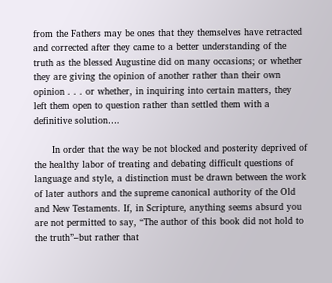from the Fathers may be ones that they themselves have retracted and corrected after they came to a better understanding of the truth as the blessed Augustine did on many occasions; or whether they are giving the opinion of another rather than their own opinion . . . or whether, in inquiring into certain matters, they left them open to question rather than settled them with a definitive solution….

      In order that the way be not blocked and posterity deprived of the healthy labor of treating and debating difficult questions of language and style, a distinction must be drawn between the work of later authors and the supreme canonical authority of the Old and New Testaments. If, in Scripture, anything seems absurd you are not permitted to say, “The author of this book did not hold to the truth”–but rather that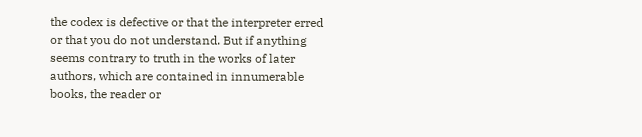the codex is defective or that the interpreter erred or that you do not understand. But if anything seems contrary to truth in the works of later authors, which are contained in innumerable books, the reader or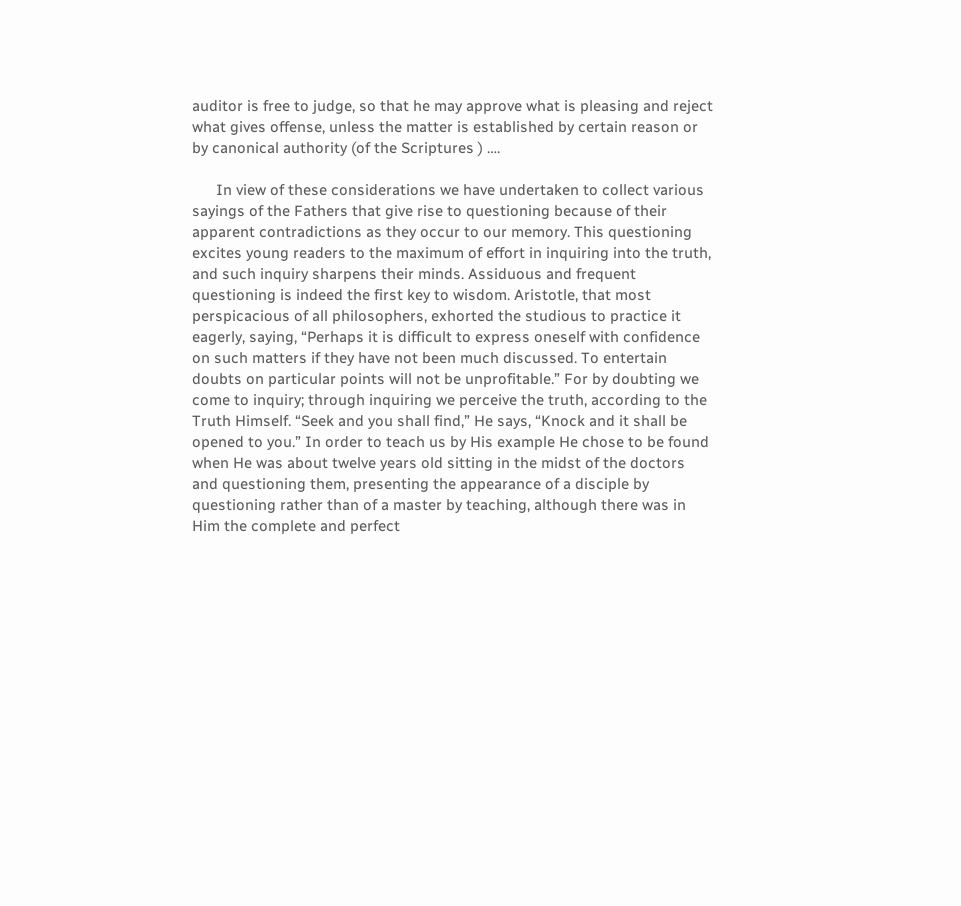auditor is free to judge, so that he may approve what is pleasing and reject what gives offense, unless the matter is established by certain reason or by canonical authority (of the Scriptures ) ….

      In view of these considerations we have undertaken to collect various sayings of the Fathers that give rise to questioning because of their apparent contradictions as they occur to our memory. This questioning excites young readers to the maximum of effort in inquiring into the truth, and such inquiry sharpens their minds. Assiduous and frequent questioning is indeed the first key to wisdom. Aristotle, that most perspicacious of all philosophers, exhorted the studious to practice it eagerly, saying, “Perhaps it is difficult to express oneself with confidence on such matters if they have not been much discussed. To entertain doubts on particular points will not be unprofitable.” For by doubting we come to inquiry; through inquiring we perceive the truth, according to the Truth Himself. “Seek and you shall find,” He says, “Knock and it shall be opened to you.” In order to teach us by His example He chose to be found when He was about twelve years old sitting in the midst of the doctors and questioning them, presenting the appearance of a disciple by questioning rather than of a master by teaching, although there was in Him the complete and perfect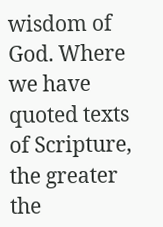wisdom of God. Where we have quoted texts of Scripture, the greater the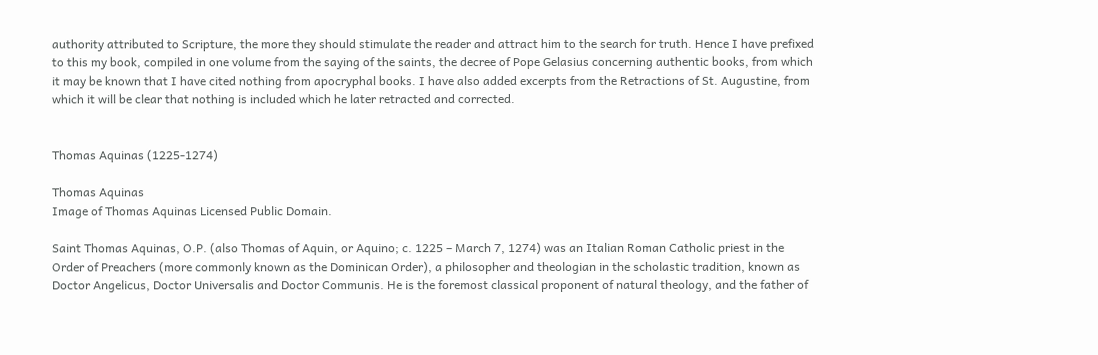authority attributed to Scripture, the more they should stimulate the reader and attract him to the search for truth. Hence I have prefixed to this my book, compiled in one volume from the saying of the saints, the decree of Pope Gelasius concerning authentic books, from which it may be known that I have cited nothing from apocryphal books. I have also added excerpts from the Retractions of St. Augustine, from which it will be clear that nothing is included which he later retracted and corrected.


Thomas Aquinas (1225-1274)

Thomas Aquinas
Image of Thomas Aquinas Licensed Public Domain.

Saint Thomas Aquinas, O.P. (also Thomas of Aquin, or Aquino; c. 1225 – March 7, 1274) was an Italian Roman Catholic priest in the Order of Preachers (more commonly known as the Dominican Order), a philosopher and theologian in the scholastic tradition, known as Doctor Angelicus, Doctor Universalis and Doctor Communis. He is the foremost classical proponent of natural theology, and the father of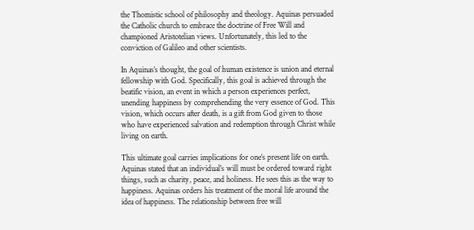the Thomistic school of philosophy and theology. Aquinas persuaded the Catholic church to embrace the doctrine of Free Will and championed Aristotelian views. Unfortunately, this led to the conviction of Galileo and other scientists.

In Aquinas’s thought, the goal of human existence is union and eternal fellowship with God. Specifically, this goal is achieved through the beatific vision, an event in which a person experiences perfect, unending happiness by comprehending the very essence of God. This vision, which occurs after death, is a gift from God given to those who have experienced salvation and redemption through Christ while living on earth.

This ultimate goal carries implications for one’s present life on earth. Aquinas stated that an individual’s will must be ordered toward right things, such as charity, peace, and holiness. He sees this as the way to happiness. Aquinas orders his treatment of the moral life around the idea of happiness. The relationship between free will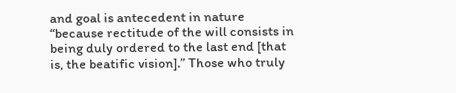and goal is antecedent in nature “because rectitude of the will consists in being duly ordered to the last end [that is, the beatific vision].” Those who truly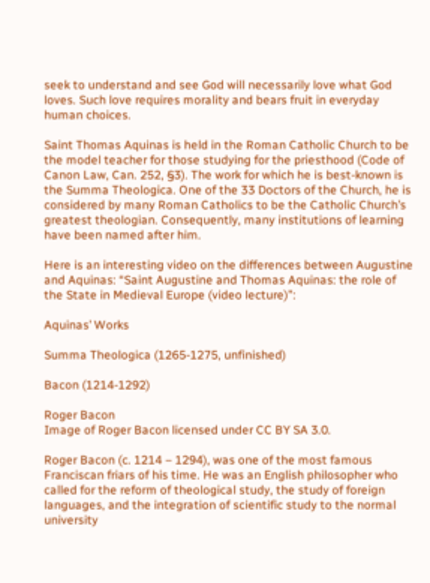seek to understand and see God will necessarily love what God loves. Such love requires morality and bears fruit in everyday human choices.

Saint Thomas Aquinas is held in the Roman Catholic Church to be the model teacher for those studying for the priesthood (Code of Canon Law, Can. 252, §3). The work for which he is best-known is the Summa Theologica. One of the 33 Doctors of the Church, he is considered by many Roman Catholics to be the Catholic Church’s greatest theologian. Consequently, many institutions of learning have been named after him.

Here is an interesting video on the differences between Augustine and Aquinas: “Saint Augustine and Thomas Aquinas: the role of the State in Medieval Europe (video lecture)”:

Aquinas’ Works

Summa Theologica (1265-1275, unfinished)

Bacon (1214-1292)

Roger Bacon
Image of Roger Bacon licensed under CC BY SA 3.0.

Roger Bacon (c. 1214 – 1294), was one of the most famous Franciscan friars of his time. He was an English philosopher who called for the reform of theological study, the study of foreign languages, and the integration of scientific study to the normal university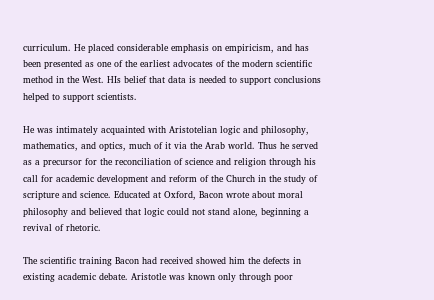curriculum. He placed considerable emphasis on empiricism, and has been presented as one of the earliest advocates of the modern scientific method in the West. HIs belief that data is needed to support conclusions helped to support scientists.

He was intimately acquainted with Aristotelian logic and philosophy, mathematics, and optics, much of it via the Arab world. Thus he served as a precursor for the reconciliation of science and religion through his call for academic development and reform of the Church in the study of scripture and science. Educated at Oxford, Bacon wrote about moral philosophy and believed that logic could not stand alone, beginning a revival of rhetoric.

The scientific training Bacon had received showed him the defects in existing academic debate. Aristotle was known only through poor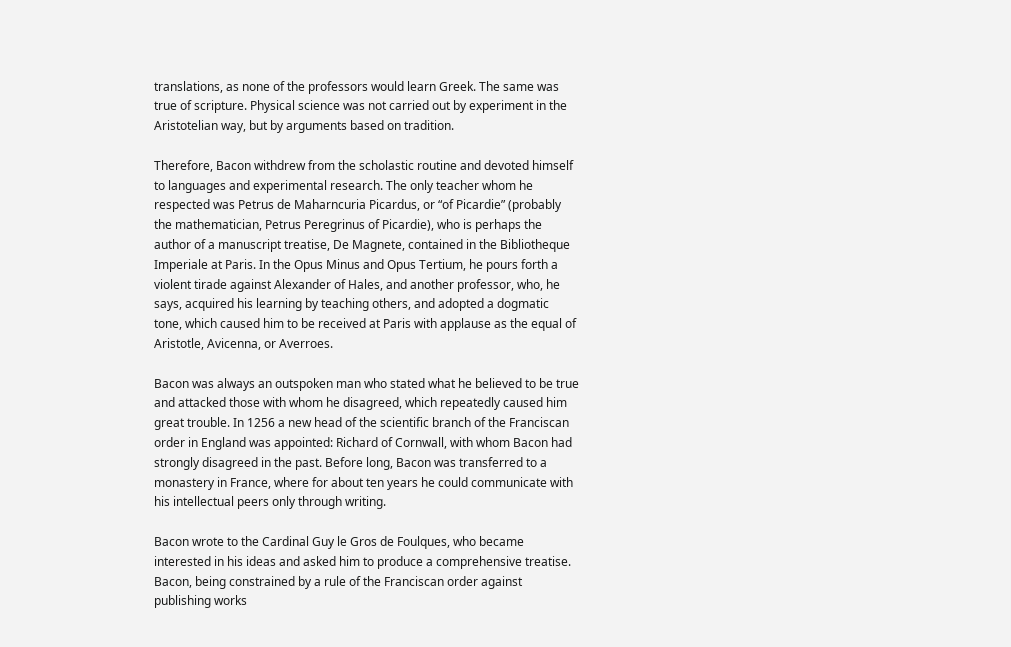translations, as none of the professors would learn Greek. The same was true of scripture. Physical science was not carried out by experiment in the Aristotelian way, but by arguments based on tradition.

Therefore, Bacon withdrew from the scholastic routine and devoted himself to languages and experimental research. The only teacher whom he respected was Petrus de Maharncuria Picardus, or “of Picardie” (probably the mathematician, Petrus Peregrinus of Picardie), who is perhaps the author of a manuscript treatise, De Magnete, contained in the Bibliotheque Imperiale at Paris. In the Opus Minus and Opus Tertium, he pours forth a violent tirade against Alexander of Hales, and another professor, who, he says, acquired his learning by teaching others, and adopted a dogmatic tone, which caused him to be received at Paris with applause as the equal of Aristotle, Avicenna, or Averroes.

Bacon was always an outspoken man who stated what he believed to be true and attacked those with whom he disagreed, which repeatedly caused him great trouble. In 1256 a new head of the scientific branch of the Franciscan order in England was appointed: Richard of Cornwall, with whom Bacon had strongly disagreed in the past. Before long, Bacon was transferred to a monastery in France, where for about ten years he could communicate with his intellectual peers only through writing.

Bacon wrote to the Cardinal Guy le Gros de Foulques, who became interested in his ideas and asked him to produce a comprehensive treatise. Bacon, being constrained by a rule of the Franciscan order against publishing works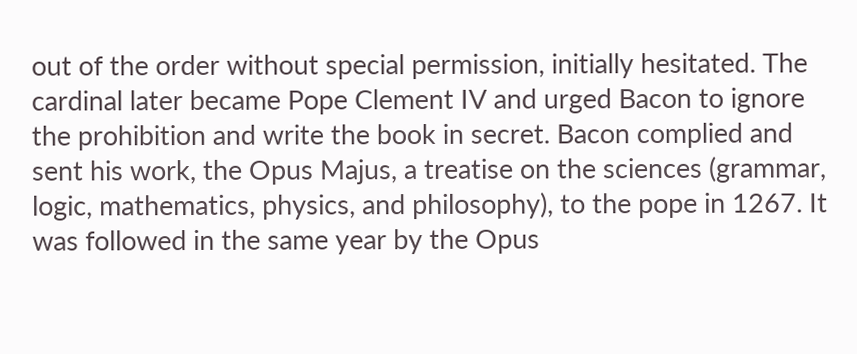out of the order without special permission, initially hesitated. The cardinal later became Pope Clement IV and urged Bacon to ignore the prohibition and write the book in secret. Bacon complied and sent his work, the Opus Majus, a treatise on the sciences (grammar, logic, mathematics, physics, and philosophy), to the pope in 1267. It was followed in the same year by the Opus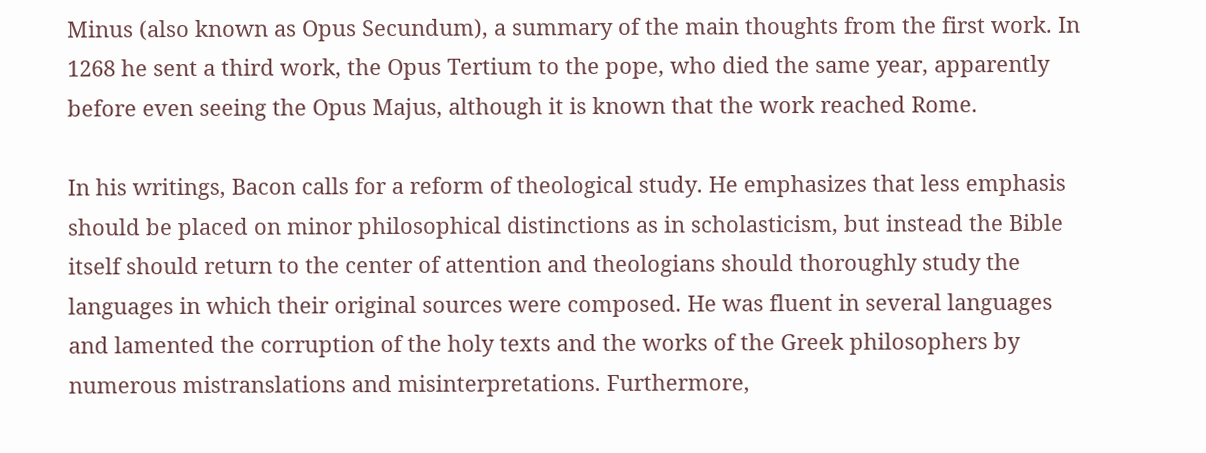Minus (also known as Opus Secundum), a summary of the main thoughts from the first work. In 1268 he sent a third work, the Opus Tertium to the pope, who died the same year, apparently before even seeing the Opus Majus, although it is known that the work reached Rome.

In his writings, Bacon calls for a reform of theological study. He emphasizes that less emphasis should be placed on minor philosophical distinctions as in scholasticism, but instead the Bible itself should return to the center of attention and theologians should thoroughly study the languages in which their original sources were composed. He was fluent in several languages and lamented the corruption of the holy texts and the works of the Greek philosophers by numerous mistranslations and misinterpretations. Furthermore,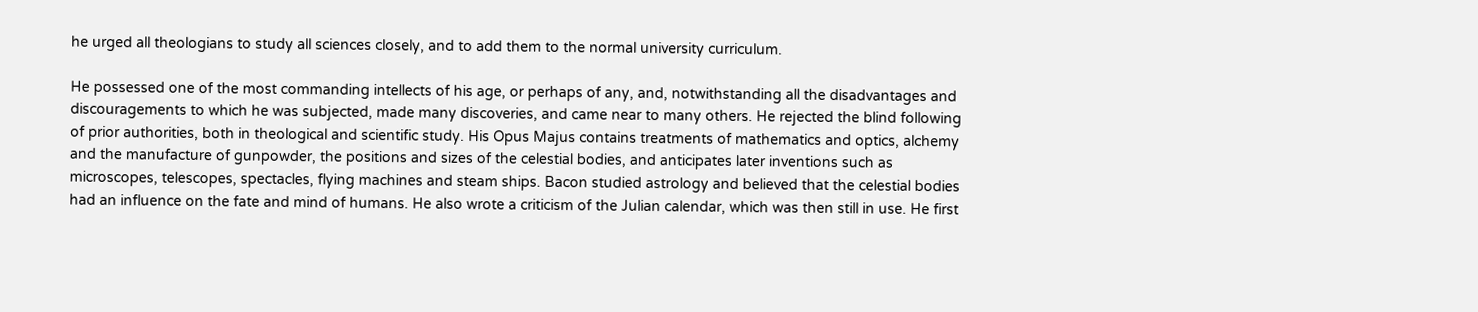he urged all theologians to study all sciences closely, and to add them to the normal university curriculum.

He possessed one of the most commanding intellects of his age, or perhaps of any, and, notwithstanding all the disadvantages and discouragements to which he was subjected, made many discoveries, and came near to many others. He rejected the blind following of prior authorities, both in theological and scientific study. His Opus Majus contains treatments of mathematics and optics, alchemy and the manufacture of gunpowder, the positions and sizes of the celestial bodies, and anticipates later inventions such as microscopes, telescopes, spectacles, flying machines and steam ships. Bacon studied astrology and believed that the celestial bodies had an influence on the fate and mind of humans. He also wrote a criticism of the Julian calendar, which was then still in use. He first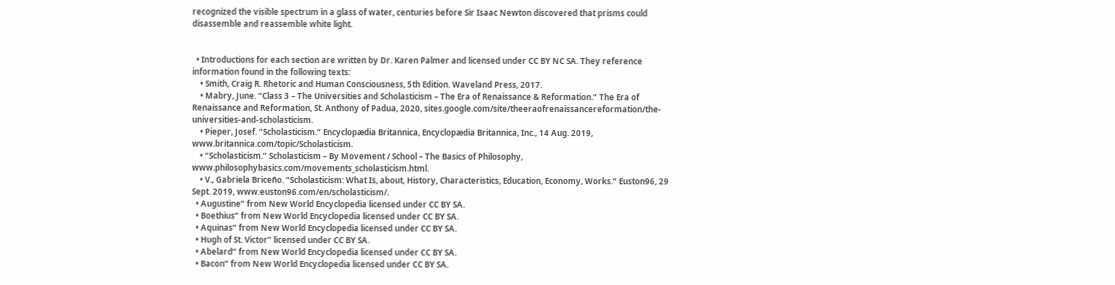recognized the visible spectrum in a glass of water, centuries before Sir Isaac Newton discovered that prisms could disassemble and reassemble white light.


  • Introductions for each section are written by Dr. Karen Palmer and licensed under CC BY NC SA. They reference information found in the following texts:
    • Smith, Craig R. Rhetoric and Human Consciousness, 5th Edition. Waveland Press, 2017.
    • Mabry, June. “Class 3 – The Universities and Scholasticism – The Era of Renaissance & Reformation.” The Era of Renaissance and Reformation, St. Anthony of Padua, 2020, sites.google.com/site/theeraofrenaissancereformation/the-universities-and-scholasticism.
    • Pieper, Josef. “Scholasticism.” Encyclopædia Britannica, Encyclopædia Britannica, Inc., 14 Aug. 2019, www.britannica.com/topic/Scholasticism.
    • “Scholasticism.” Scholasticism – By Movement / School – The Basics of Philosophy, www.philosophybasics.com/movements_scholasticism.html.
    • V., Gabriela Briceño. “Scholasticism: What Is, about, History, Characteristics, Education, Economy, Works.” Euston96, 29 Sept. 2019, www.euston96.com/en/scholasticism/.
  • Augustine” from New World Encyclopedia licensed under CC BY SA.
  • Boethius” from New World Encyclopedia licensed under CC BY SA.
  • Aquinas” from New World Encyclopedia licensed under CC BY SA.
  • Hugh of St. Victor” licensed under CC BY SA.
  • Abelard” from New World Encyclopedia licensed under CC BY SA.
  • Bacon” from New World Encyclopedia licensed under CC BY SA.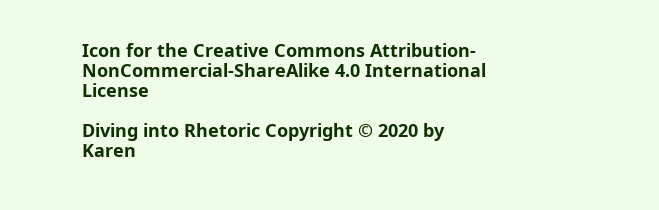Icon for the Creative Commons Attribution-NonCommercial-ShareAlike 4.0 International License

Diving into Rhetoric Copyright © 2020 by Karen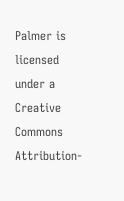Palmer is licensed under a Creative Commons Attribution-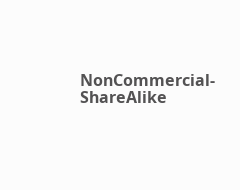NonCommercial-ShareAlike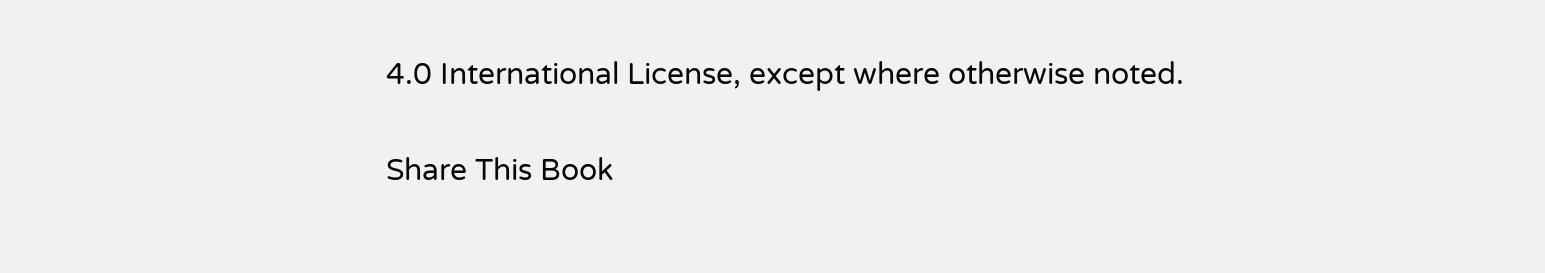4.0 International License, except where otherwise noted.

Share This Book